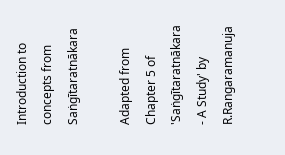Introduction to concepts from Saṅgītaratnākara

Adapted from Chapter 5 of 'Saṅgītaratnākara - A Study' by R.Rangaramanuja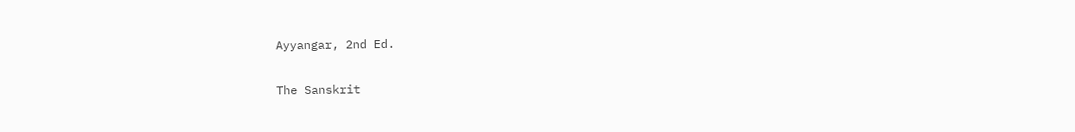Ayyangar, 2nd Ed.

The Sanskrit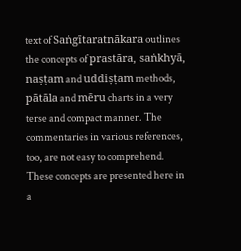text of Saṅgītaratnākara outlines the concepts of prastāra, saṅkhyā, naṣṭam and uddiṣṭam methods, pātāla and mēru charts in a very terse and compact manner. The commentaries in various references, too, are not easy to comprehend. These concepts are presented here in a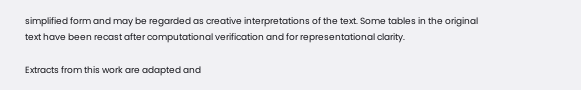simplified form and may be regarded as creative interpretations of the text. Some tables in the original text have been recast after computational verification and for representational clarity.

Extracts from this work are adapted and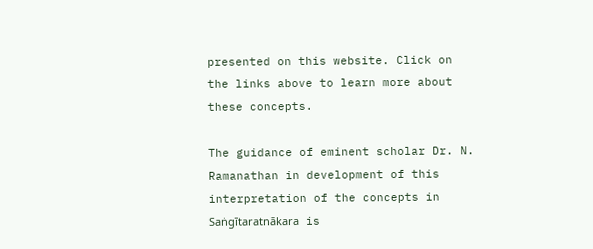presented on this website. Click on the links above to learn more about these concepts.

The guidance of eminent scholar Dr. N. Ramanathan in development of this interpretation of the concepts in Saṅgītaratnākara is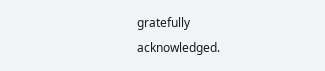gratefully acknowledged.